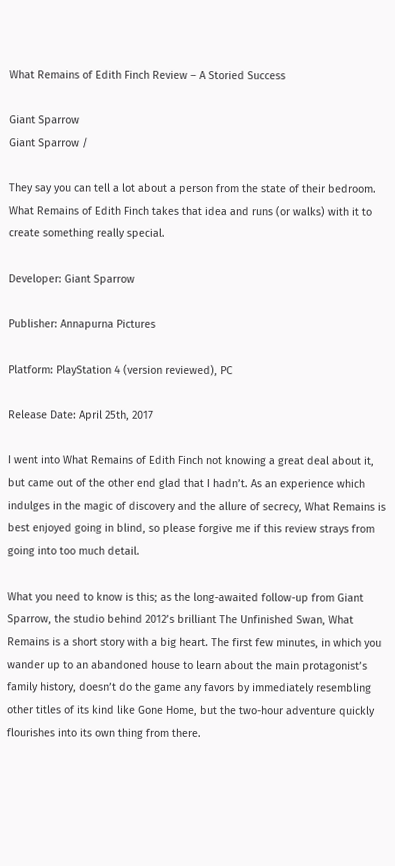What Remains of Edith Finch Review – A Storied Success

Giant Sparrow
Giant Sparrow /

They say you can tell a lot about a person from the state of their bedroom. What Remains of Edith Finch takes that idea and runs (or walks) with it to create something really special.

Developer: Giant Sparrow

Publisher: Annapurna Pictures

Platform: PlayStation 4 (version reviewed), PC

Release Date: April 25th, 2017

I went into What Remains of Edith Finch not knowing a great deal about it, but came out of the other end glad that I hadn’t. As an experience which indulges in the magic of discovery and the allure of secrecy, What Remains is best enjoyed going in blind, so please forgive me if this review strays from going into too much detail.

What you need to know is this; as the long-awaited follow-up from Giant Sparrow, the studio behind 2012’s brilliant The Unfinished Swan, What Remains is a short story with a big heart. The first few minutes, in which you wander up to an abandoned house to learn about the main protagonist’s family history, doesn’t do the game any favors by immediately resembling other titles of its kind like Gone Home, but the two-hour adventure quickly flourishes into its own thing from there.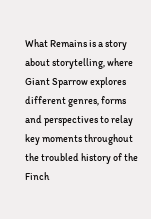What Remains is a story about storytelling, where Giant Sparrow explores different genres, forms and perspectives to relay key moments throughout the troubled history of the Finch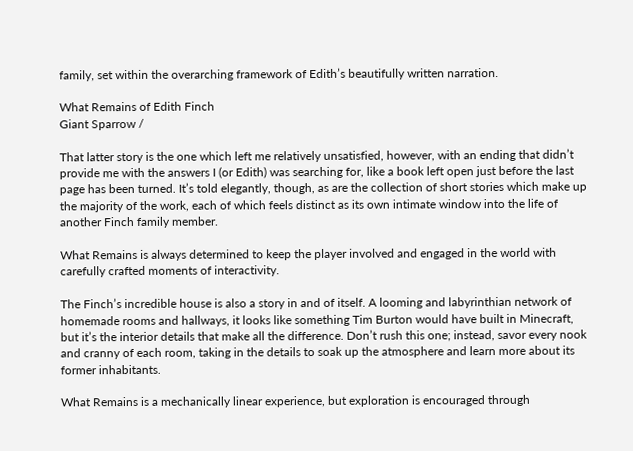family, set within the overarching framework of Edith’s beautifully written narration.

What Remains of Edith Finch
Giant Sparrow /

That latter story is the one which left me relatively unsatisfied, however, with an ending that didn’t provide me with the answers I (or Edith) was searching for, like a book left open just before the last page has been turned. It’s told elegantly, though, as are the collection of short stories which make up the majority of the work, each of which feels distinct as its own intimate window into the life of another Finch family member.

What Remains is always determined to keep the player involved and engaged in the world with carefully crafted moments of interactivity.

The Finch’s incredible house is also a story in and of itself. A looming and labyrinthian network of homemade rooms and hallways, it looks like something Tim Burton would have built in Minecraft, but it’s the interior details that make all the difference. Don’t rush this one; instead, savor every nook and cranny of each room, taking in the details to soak up the atmosphere and learn more about its former inhabitants.

What Remains is a mechanically linear experience, but exploration is encouraged through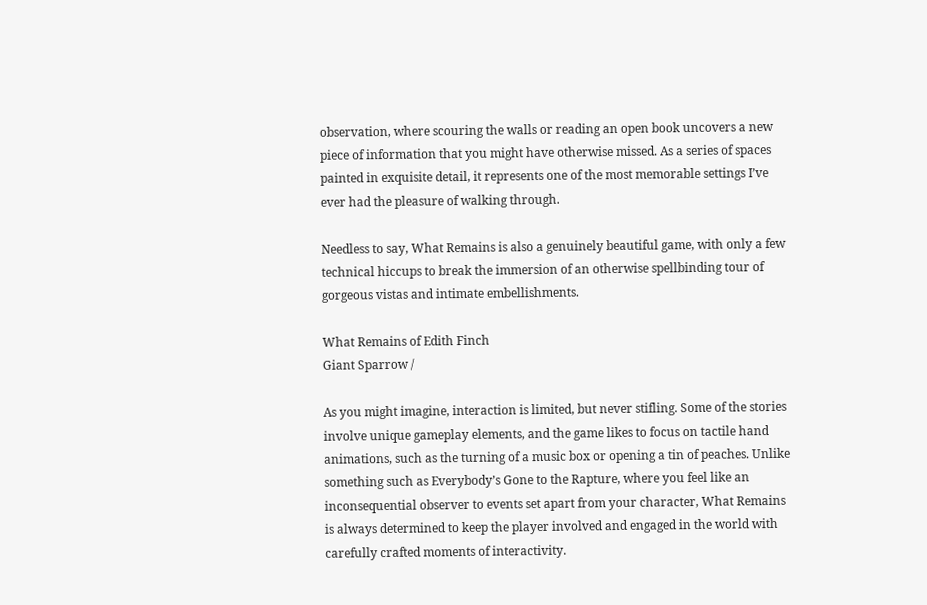observation, where scouring the walls or reading an open book uncovers a new piece of information that you might have otherwise missed. As a series of spaces painted in exquisite detail, it represents one of the most memorable settings I’ve ever had the pleasure of walking through.

Needless to say, What Remains is also a genuinely beautiful game, with only a few technical hiccups to break the immersion of an otherwise spellbinding tour of gorgeous vistas and intimate embellishments.

What Remains of Edith Finch
Giant Sparrow /

As you might imagine, interaction is limited, but never stifling. Some of the stories involve unique gameplay elements, and the game likes to focus on tactile hand animations, such as the turning of a music box or opening a tin of peaches. Unlike something such as Everybody’s Gone to the Rapture, where you feel like an inconsequential observer to events set apart from your character, What Remains is always determined to keep the player involved and engaged in the world with carefully crafted moments of interactivity.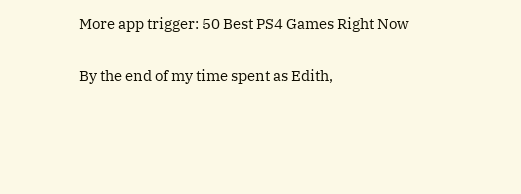More app trigger: 50 Best PS4 Games Right Now

By the end of my time spent as Edith,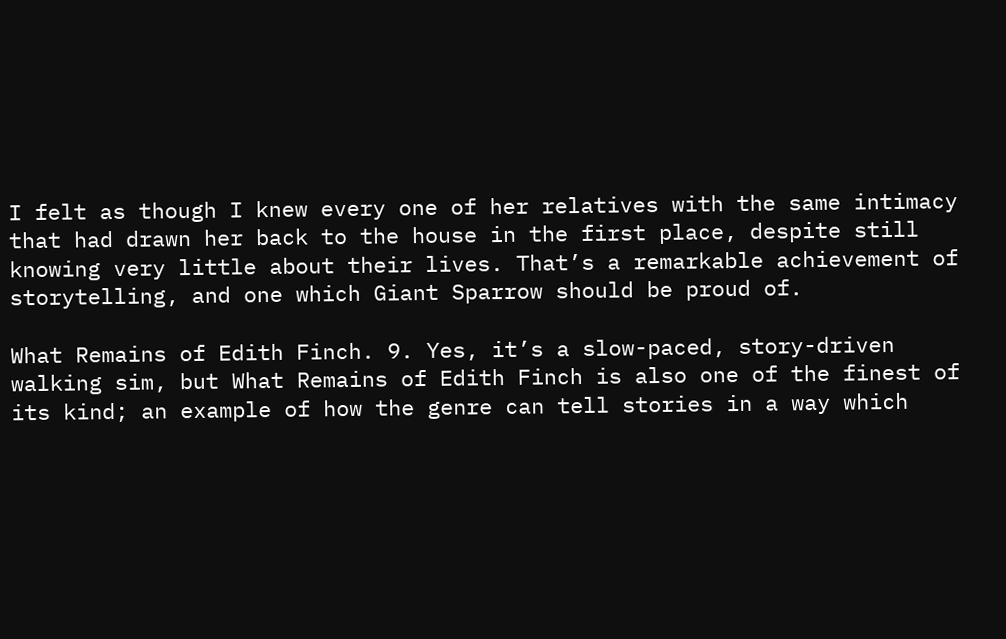I felt as though I knew every one of her relatives with the same intimacy that had drawn her back to the house in the first place, despite still knowing very little about their lives. That’s a remarkable achievement of storytelling, and one which Giant Sparrow should be proud of.

What Remains of Edith Finch. 9. Yes, it’s a slow-paced, story-driven walking sim, but What Remains of Edith Finch is also one of the finest of its kind; an example of how the genre can tell stories in a way which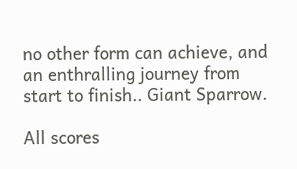no other form can achieve, and an enthralling journey from start to finish.. Giant Sparrow.

All scores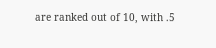are ranked out of 10, with .5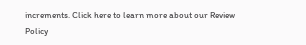increments. Click here to learn more about our Review Policy